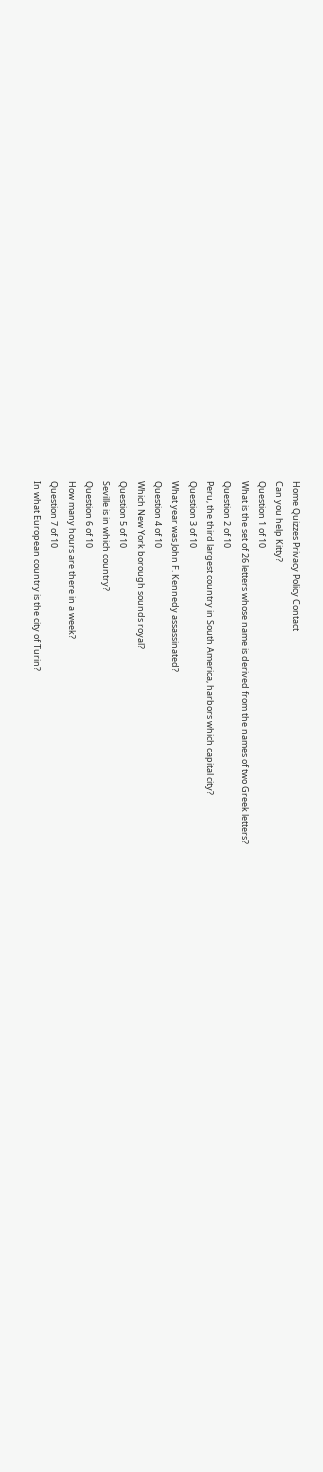Home Quizzes Privacy Policy Contact
Can you help Kitty?
Question 1 of 10
What is the set of 26 letters whose name is derived from the names of two Greek letters?
Question 2 of 10
Peru, the third largest country in South America, harbors which capital city?
Question 3 of 10
What year was John F. Kennedy assassinated?
Question 4 of 10
Which New York borough sounds royal?
Question 5 of 10
Seville is in which country?
Question 6 of 10
How many hours are there in a week?
Question 7 of 10
In what European country is the city of Turin?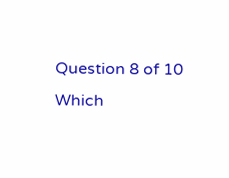Question 8 of 10
Which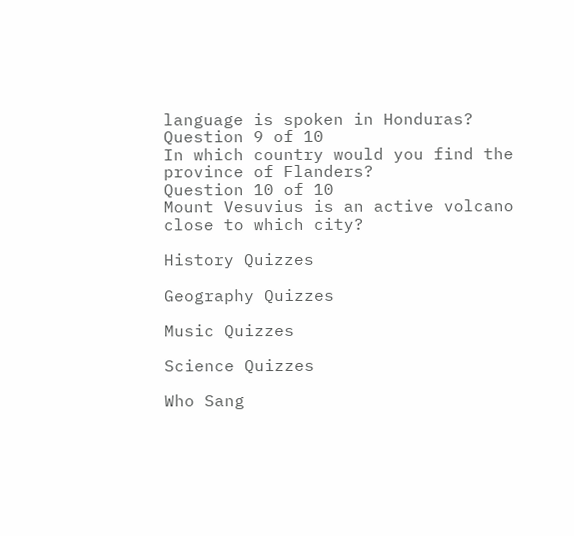language is spoken in Honduras?
Question 9 of 10
In which country would you find the province of Flanders?
Question 10 of 10
Mount Vesuvius is an active volcano close to which city?

History Quizzes

Geography Quizzes

Music Quizzes

Science Quizzes

Who Sang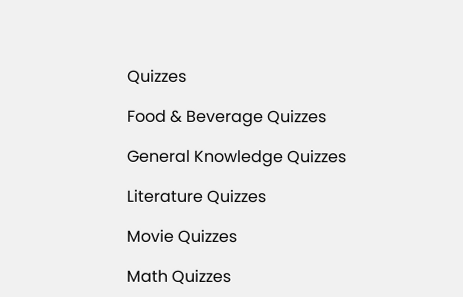Quizzes

Food & Beverage Quizzes

General Knowledge Quizzes

Literature Quizzes

Movie Quizzes

Math Quizzes